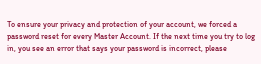To ensure your privacy and protection of your account, we forced a password reset for every Master Account. If the next time you try to log in, you see an error that says your password is incorrect, please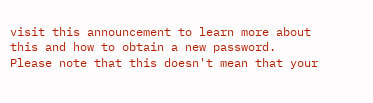visit this announcement to learn more about this and how to obtain a new password. Please note that this doesn't mean that your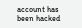account has been hacked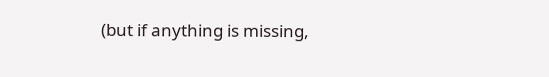(but if anything is missing,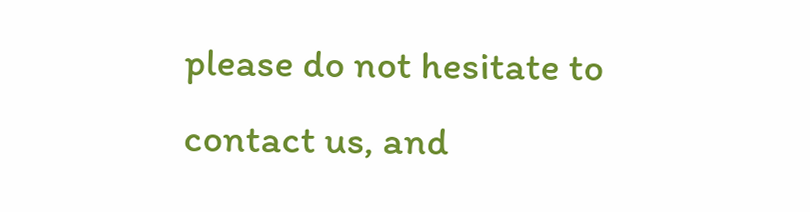please do not hesitate to contact us, and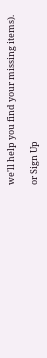we'll help you find your missing items).

or Sign Up